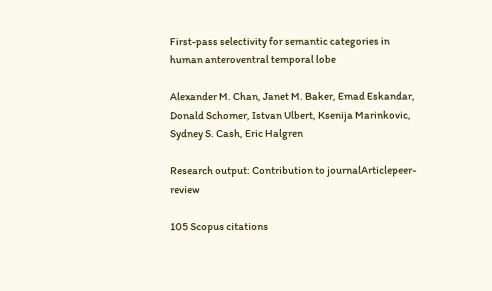First-pass selectivity for semantic categories in human anteroventral temporal lobe

Alexander M. Chan, Janet M. Baker, Emad Eskandar, Donald Schomer, Istvan Ulbert, Ksenija Marinkovic, Sydney S. Cash, Eric Halgren

Research output: Contribution to journalArticlepeer-review

105 Scopus citations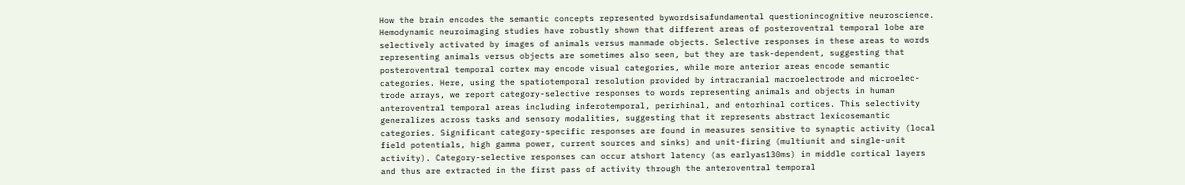How the brain encodes the semantic concepts represented bywordsisafundamental questionincognitive neuroscience. Hemodynamic neuroimaging studies have robustly shown that different areas of posteroventral temporal lobe are selectively activated by images of animals versus manmade objects. Selective responses in these areas to words representing animals versus objects are sometimes also seen, but they are task-dependent, suggesting that posteroventral temporal cortex may encode visual categories, while more anterior areas encode semantic categories. Here, using the spatiotemporal resolution provided by intracranial macroelectrode and microelec-trode arrays, we report category-selective responses to words representing animals and objects in human anteroventral temporal areas including inferotemporal, perirhinal, and entorhinal cortices. This selectivity generalizes across tasks and sensory modalities, suggesting that it represents abstract lexicosemantic categories. Significant category-specific responses are found in measures sensitive to synaptic activity (local field potentials, high gamma power, current sources and sinks) and unit-firing (multiunit and single-unit activity). Category-selective responses can occur atshort latency (as earlyas130ms) in middle cortical layers and thus are extracted in the first pass of activity through the anteroventral temporal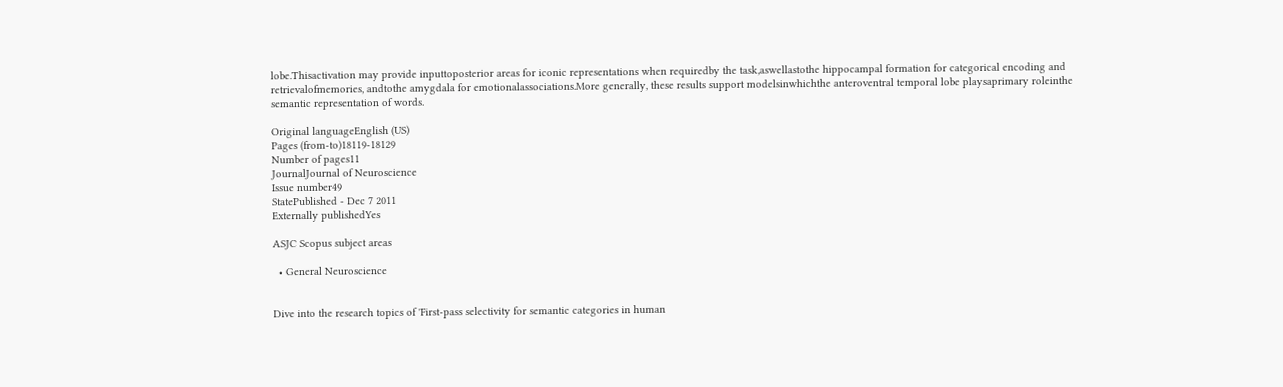lobe.Thisactivation may provide inputtoposterior areas for iconic representations when requiredby the task,aswellastothe hippocampal formation for categorical encoding and retrievalofmemories, andtothe amygdala for emotionalassociations.More generally, these results support modelsinwhichthe anteroventral temporal lobe playsaprimary roleinthe semantic representation of words.

Original languageEnglish (US)
Pages (from-to)18119-18129
Number of pages11
JournalJournal of Neuroscience
Issue number49
StatePublished - Dec 7 2011
Externally publishedYes

ASJC Scopus subject areas

  • General Neuroscience


Dive into the research topics of 'First-pass selectivity for semantic categories in human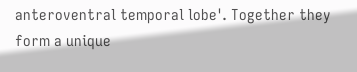anteroventral temporal lobe'. Together they form a unique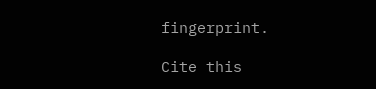fingerprint.

Cite this